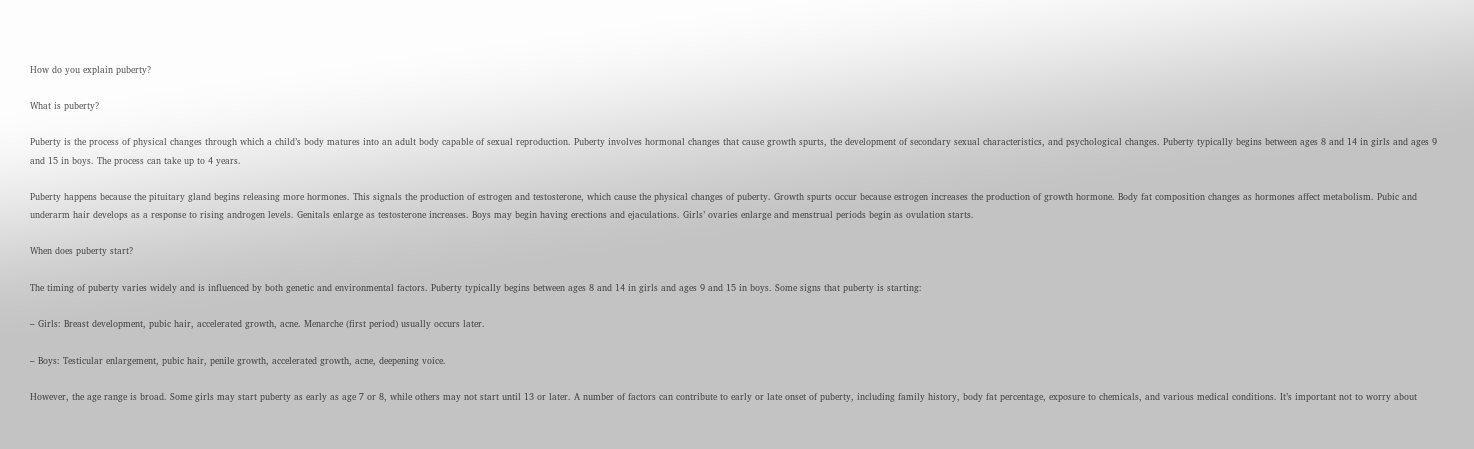How do you explain puberty?

What is puberty?

Puberty is the process of physical changes through which a child’s body matures into an adult body capable of sexual reproduction. Puberty involves hormonal changes that cause growth spurts, the development of secondary sexual characteristics, and psychological changes. Puberty typically begins between ages 8 and 14 in girls and ages 9 and 15 in boys. The process can take up to 4 years.

Puberty happens because the pituitary gland begins releasing more hormones. This signals the production of estrogen and testosterone, which cause the physical changes of puberty. Growth spurts occur because estrogen increases the production of growth hormone. Body fat composition changes as hormones affect metabolism. Pubic and underarm hair develops as a response to rising androgen levels. Genitals enlarge as testosterone increases. Boys may begin having erections and ejaculations. Girls’ ovaries enlarge and menstrual periods begin as ovulation starts.

When does puberty start?

The timing of puberty varies widely and is influenced by both genetic and environmental factors. Puberty typically begins between ages 8 and 14 in girls and ages 9 and 15 in boys. Some signs that puberty is starting:

– Girls: Breast development, pubic hair, accelerated growth, acne. Menarche (first period) usually occurs later.

– Boys: Testicular enlargement, pubic hair, penile growth, accelerated growth, acne, deepening voice.

However, the age range is broad. Some girls may start puberty as early as age 7 or 8, while others may not start until 13 or later. A number of factors can contribute to early or late onset of puberty, including family history, body fat percentage, exposure to chemicals, and various medical conditions. It’s important not to worry about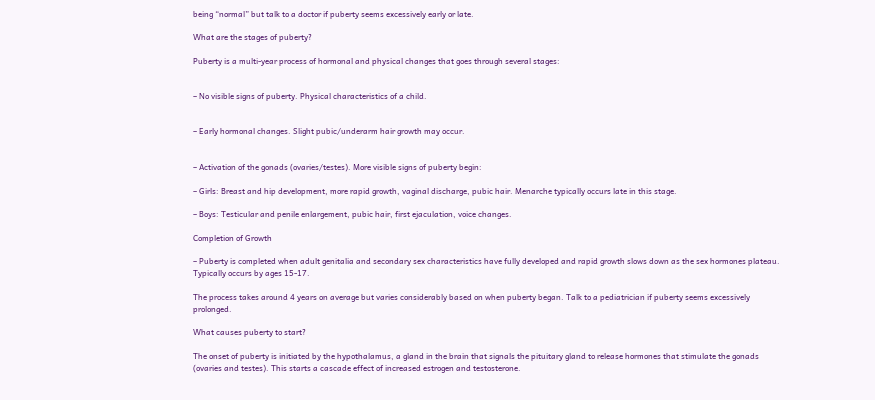being “normal” but talk to a doctor if puberty seems excessively early or late.

What are the stages of puberty?

Puberty is a multi-year process of hormonal and physical changes that goes through several stages:


– No visible signs of puberty. Physical characteristics of a child.


– Early hormonal changes. Slight pubic/underarm hair growth may occur.


– Activation of the gonads (ovaries/testes). More visible signs of puberty begin:

– Girls: Breast and hip development, more rapid growth, vaginal discharge, pubic hair. Menarche typically occurs late in this stage.

– Boys: Testicular and penile enlargement, pubic hair, first ejaculation, voice changes.

Completion of Growth

– Puberty is completed when adult genitalia and secondary sex characteristics have fully developed and rapid growth slows down as the sex hormones plateau. Typically occurs by ages 15-17.

The process takes around 4 years on average but varies considerably based on when puberty began. Talk to a pediatrician if puberty seems excessively prolonged.

What causes puberty to start?

The onset of puberty is initiated by the hypothalamus, a gland in the brain that signals the pituitary gland to release hormones that stimulate the gonads (ovaries and testes). This starts a cascade effect of increased estrogen and testosterone.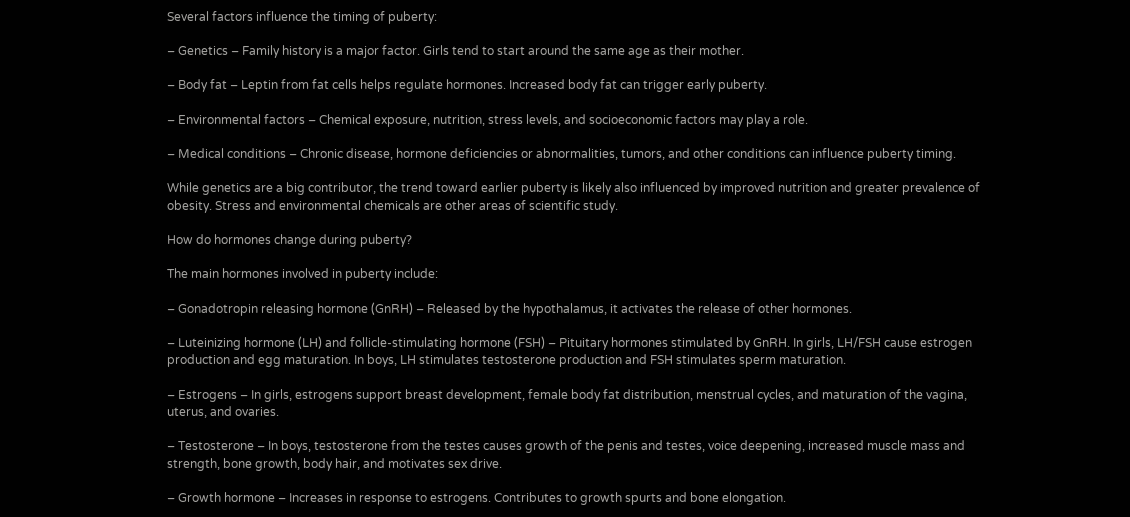Several factors influence the timing of puberty:

– Genetics – Family history is a major factor. Girls tend to start around the same age as their mother.

– Body fat – Leptin from fat cells helps regulate hormones. Increased body fat can trigger early puberty.

– Environmental factors – Chemical exposure, nutrition, stress levels, and socioeconomic factors may play a role.

– Medical conditions – Chronic disease, hormone deficiencies or abnormalities, tumors, and other conditions can influence puberty timing.

While genetics are a big contributor, the trend toward earlier puberty is likely also influenced by improved nutrition and greater prevalence of obesity. Stress and environmental chemicals are other areas of scientific study.

How do hormones change during puberty?

The main hormones involved in puberty include:

– Gonadotropin releasing hormone (GnRH) – Released by the hypothalamus, it activates the release of other hormones.

– Luteinizing hormone (LH) and follicle-stimulating hormone (FSH) – Pituitary hormones stimulated by GnRH. In girls, LH/FSH cause estrogen production and egg maturation. In boys, LH stimulates testosterone production and FSH stimulates sperm maturation.

– Estrogens – In girls, estrogens support breast development, female body fat distribution, menstrual cycles, and maturation of the vagina, uterus, and ovaries.

– Testosterone – In boys, testosterone from the testes causes growth of the penis and testes, voice deepening, increased muscle mass and strength, bone growth, body hair, and motivates sex drive.

– Growth hormone – Increases in response to estrogens. Contributes to growth spurts and bone elongation.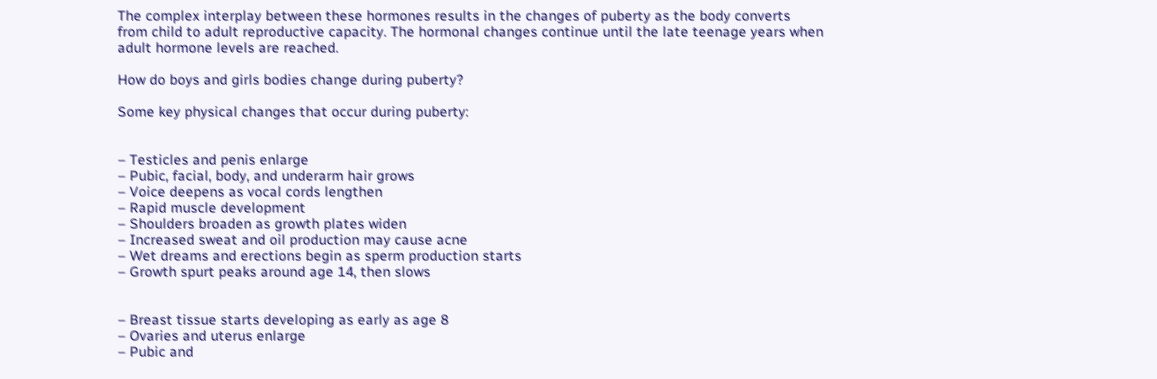The complex interplay between these hormones results in the changes of puberty as the body converts from child to adult reproductive capacity. The hormonal changes continue until the late teenage years when adult hormone levels are reached.

How do boys and girls bodies change during puberty?

Some key physical changes that occur during puberty:


– Testicles and penis enlarge
– Pubic, facial, body, and underarm hair grows
– Voice deepens as vocal cords lengthen
– Rapid muscle development
– Shoulders broaden as growth plates widen
– Increased sweat and oil production may cause acne
– Wet dreams and erections begin as sperm production starts
– Growth spurt peaks around age 14, then slows


– Breast tissue starts developing as early as age 8
– Ovaries and uterus enlarge
– Pubic and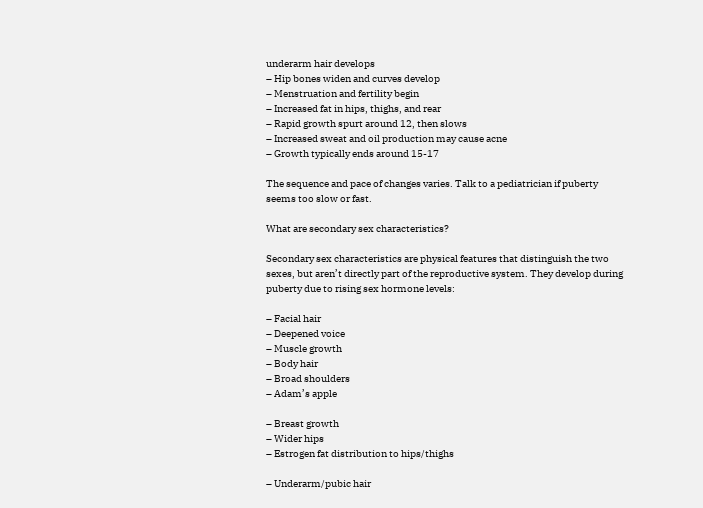underarm hair develops
– Hip bones widen and curves develop
– Menstruation and fertility begin
– Increased fat in hips, thighs, and rear
– Rapid growth spurt around 12, then slows
– Increased sweat and oil production may cause acne
– Growth typically ends around 15-17

The sequence and pace of changes varies. Talk to a pediatrician if puberty seems too slow or fast.

What are secondary sex characteristics?

Secondary sex characteristics are physical features that distinguish the two sexes, but aren’t directly part of the reproductive system. They develop during puberty due to rising sex hormone levels:

– Facial hair
– Deepened voice
– Muscle growth
– Body hair
– Broad shoulders
– Adam’s apple

– Breast growth
– Wider hips
– Estrogen fat distribution to hips/thighs

– Underarm/pubic hair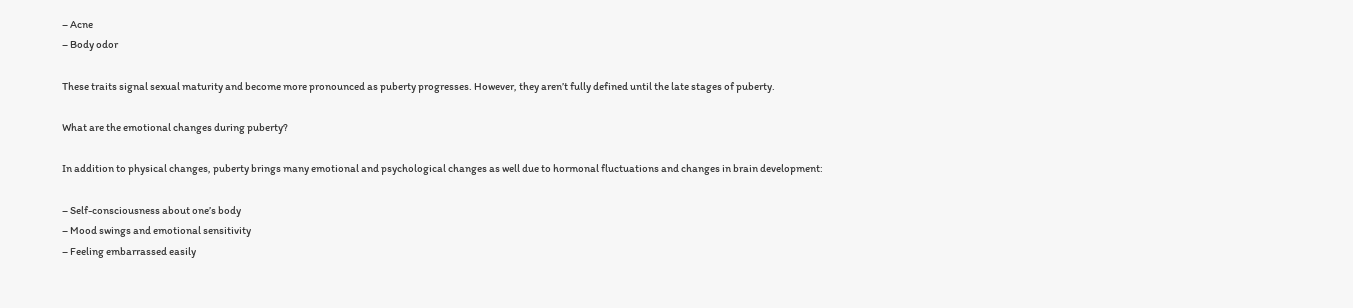– Acne
– Body odor

These traits signal sexual maturity and become more pronounced as puberty progresses. However, they aren’t fully defined until the late stages of puberty.

What are the emotional changes during puberty?

In addition to physical changes, puberty brings many emotional and psychological changes as well due to hormonal fluctuations and changes in brain development:

– Self-consciousness about one’s body
– Mood swings and emotional sensitivity
– Feeling embarrassed easily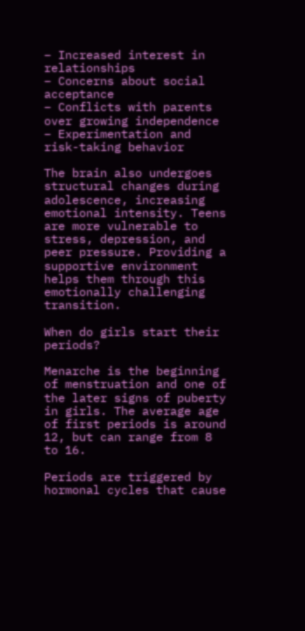– Increased interest in relationships
– Concerns about social acceptance
– Conflicts with parents over growing independence
– Experimentation and risk-taking behavior

The brain also undergoes structural changes during adolescence, increasing emotional intensity. Teens are more vulnerable to stress, depression, and peer pressure. Providing a supportive environment helps them through this emotionally challenging transition.

When do girls start their periods?

Menarche is the beginning of menstruation and one of the later signs of puberty in girls. The average age of first periods is around 12, but can range from 8 to 16.

Periods are triggered by hormonal cycles that cause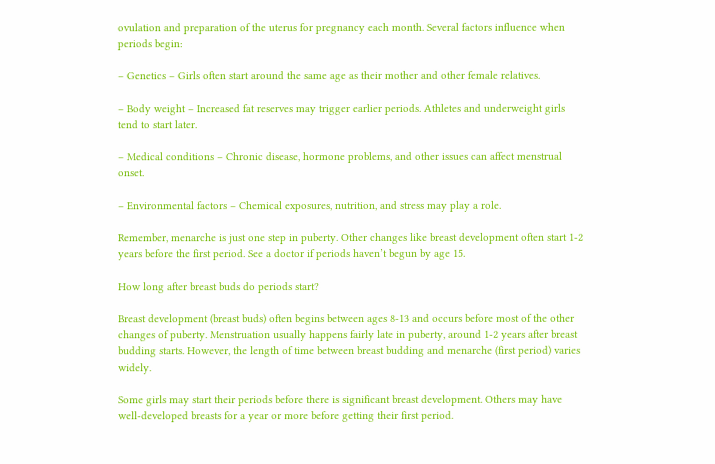ovulation and preparation of the uterus for pregnancy each month. Several factors influence when periods begin:

– Genetics – Girls often start around the same age as their mother and other female relatives.

– Body weight – Increased fat reserves may trigger earlier periods. Athletes and underweight girls tend to start later.

– Medical conditions – Chronic disease, hormone problems, and other issues can affect menstrual onset.

– Environmental factors – Chemical exposures, nutrition, and stress may play a role.

Remember, menarche is just one step in puberty. Other changes like breast development often start 1-2 years before the first period. See a doctor if periods haven’t begun by age 15.

How long after breast buds do periods start?

Breast development (breast buds) often begins between ages 8-13 and occurs before most of the other changes of puberty. Menstruation usually happens fairly late in puberty, around 1-2 years after breast budding starts. However, the length of time between breast budding and menarche (first period) varies widely.

Some girls may start their periods before there is significant breast development. Others may have well-developed breasts for a year or more before getting their first period.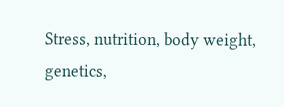Stress, nutrition, body weight, genetics,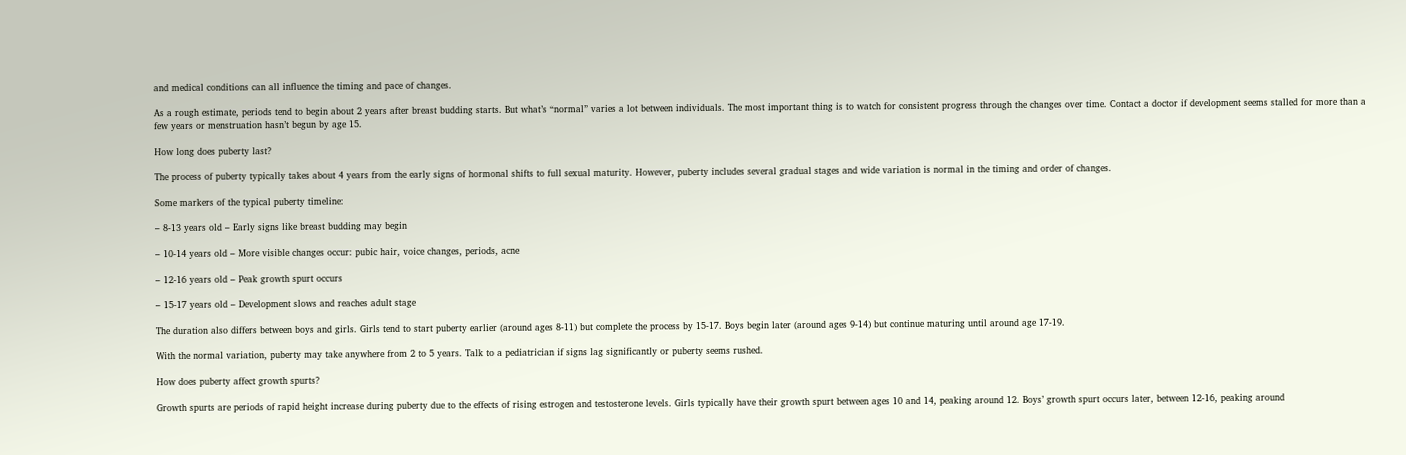and medical conditions can all influence the timing and pace of changes.

As a rough estimate, periods tend to begin about 2 years after breast budding starts. But what’s “normal” varies a lot between individuals. The most important thing is to watch for consistent progress through the changes over time. Contact a doctor if development seems stalled for more than a few years or menstruation hasn’t begun by age 15.

How long does puberty last?

The process of puberty typically takes about 4 years from the early signs of hormonal shifts to full sexual maturity. However, puberty includes several gradual stages and wide variation is normal in the timing and order of changes.

Some markers of the typical puberty timeline:

– 8-13 years old – Early signs like breast budding may begin

– 10-14 years old – More visible changes occur: pubic hair, voice changes, periods, acne

– 12-16 years old – Peak growth spurt occurs

– 15-17 years old – Development slows and reaches adult stage

The duration also differs between boys and girls. Girls tend to start puberty earlier (around ages 8-11) but complete the process by 15-17. Boys begin later (around ages 9-14) but continue maturing until around age 17-19.

With the normal variation, puberty may take anywhere from 2 to 5 years. Talk to a pediatrician if signs lag significantly or puberty seems rushed.

How does puberty affect growth spurts?

Growth spurts are periods of rapid height increase during puberty due to the effects of rising estrogen and testosterone levels. Girls typically have their growth spurt between ages 10 and 14, peaking around 12. Boys’ growth spurt occurs later, between 12-16, peaking around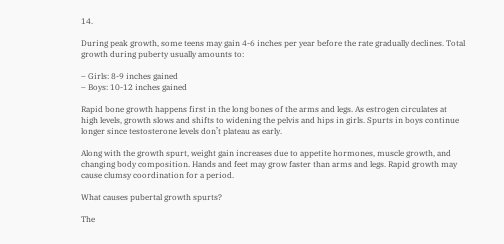14.

During peak growth, some teens may gain 4-6 inches per year before the rate gradually declines. Total growth during puberty usually amounts to:

– Girls: 8-9 inches gained
– Boys: 10-12 inches gained

Rapid bone growth happens first in the long bones of the arms and legs. As estrogen circulates at high levels, growth slows and shifts to widening the pelvis and hips in girls. Spurts in boys continue longer since testosterone levels don’t plateau as early.

Along with the growth spurt, weight gain increases due to appetite hormones, muscle growth, and changing body composition. Hands and feet may grow faster than arms and legs. Rapid growth may cause clumsy coordination for a period.

What causes pubertal growth spurts?

The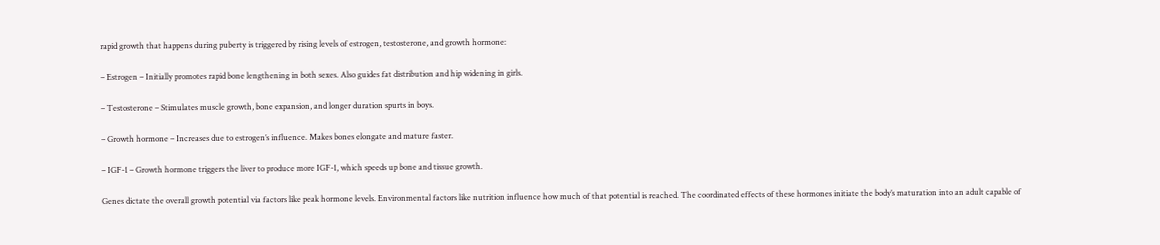rapid growth that happens during puberty is triggered by rising levels of estrogen, testosterone, and growth hormone:

– Estrogen – Initially promotes rapid bone lengthening in both sexes. Also guides fat distribution and hip widening in girls.

– Testosterone – Stimulates muscle growth, bone expansion, and longer duration spurts in boys.

– Growth hormone – Increases due to estrogen’s influence. Makes bones elongate and mature faster.

– IGF-1 – Growth hormone triggers the liver to produce more IGF-1, which speeds up bone and tissue growth.

Genes dictate the overall growth potential via factors like peak hormone levels. Environmental factors like nutrition influence how much of that potential is reached. The coordinated effects of these hormones initiate the body’s maturation into an adult capable of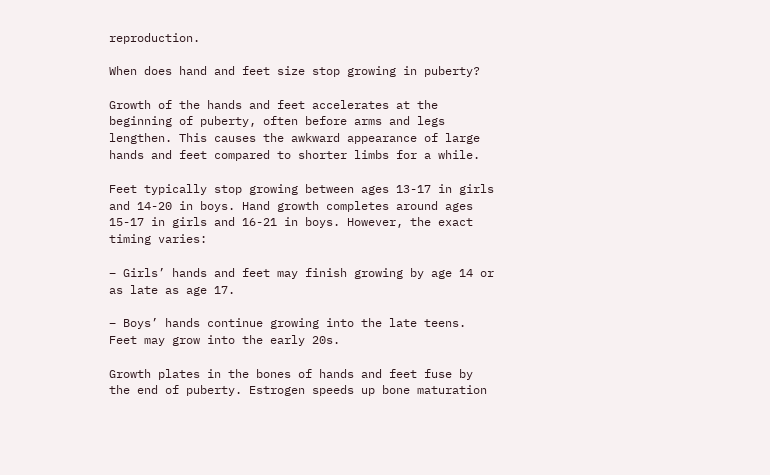reproduction.

When does hand and feet size stop growing in puberty?

Growth of the hands and feet accelerates at the beginning of puberty, often before arms and legs lengthen. This causes the awkward appearance of large hands and feet compared to shorter limbs for a while.

Feet typically stop growing between ages 13-17 in girls and 14-20 in boys. Hand growth completes around ages 15-17 in girls and 16-21 in boys. However, the exact timing varies:

– Girls’ hands and feet may finish growing by age 14 or as late as age 17.

– Boys’ hands continue growing into the late teens. Feet may grow into the early 20s.

Growth plates in the bones of hands and feet fuse by the end of puberty. Estrogen speeds up bone maturation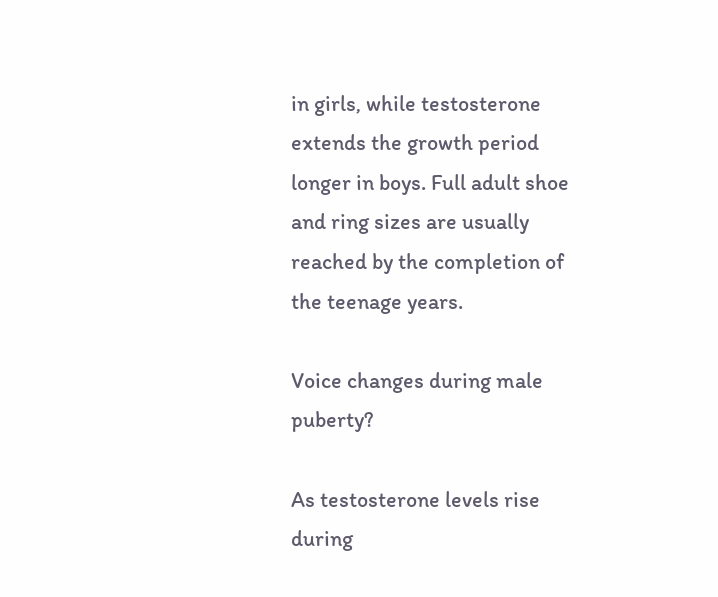in girls, while testosterone extends the growth period longer in boys. Full adult shoe and ring sizes are usually reached by the completion of the teenage years.

Voice changes during male puberty?

As testosterone levels rise during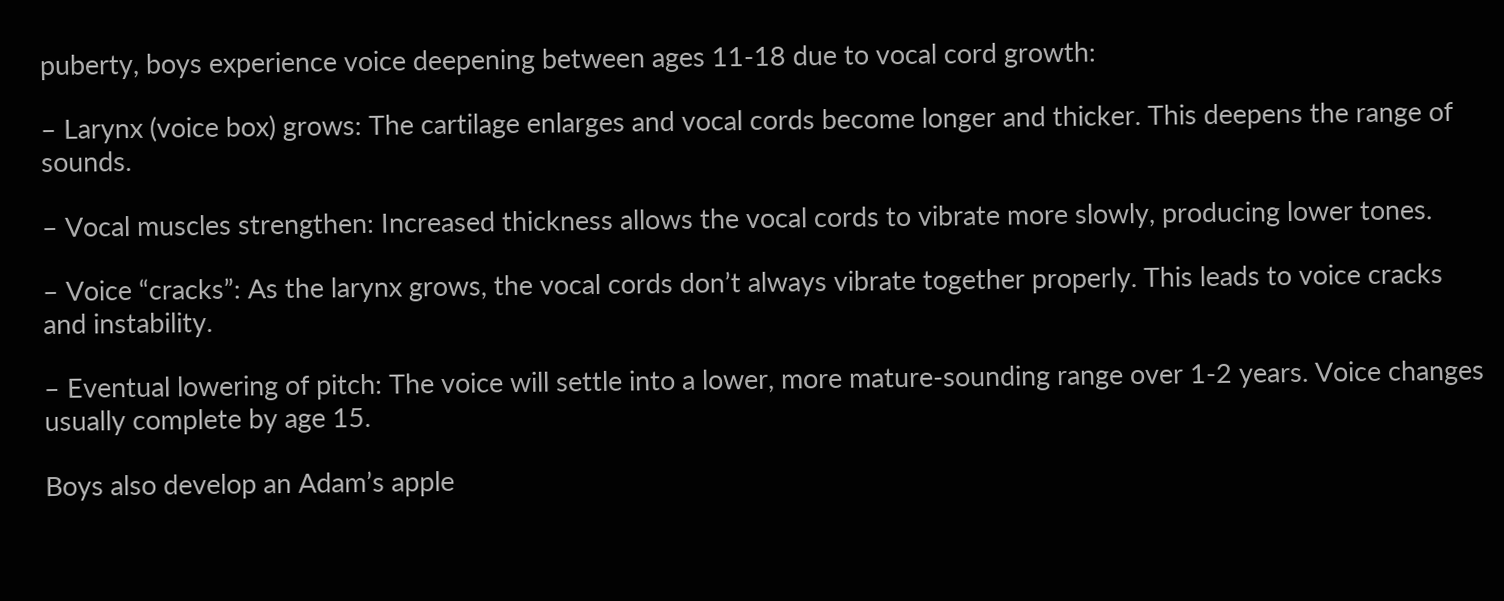puberty, boys experience voice deepening between ages 11-18 due to vocal cord growth:

– Larynx (voice box) grows: The cartilage enlarges and vocal cords become longer and thicker. This deepens the range of sounds.

– Vocal muscles strengthen: Increased thickness allows the vocal cords to vibrate more slowly, producing lower tones.

– Voice “cracks”: As the larynx grows, the vocal cords don’t always vibrate together properly. This leads to voice cracks and instability.

– Eventual lowering of pitch: The voice will settle into a lower, more mature-sounding range over 1-2 years. Voice changes usually complete by age 15.

Boys also develop an Adam’s apple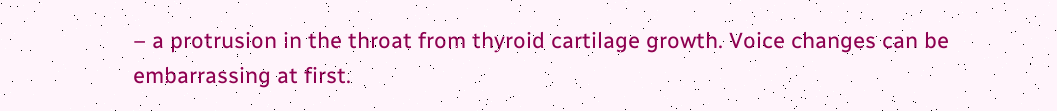– a protrusion in the throat from thyroid cartilage growth. Voice changes can be embarrassing at first.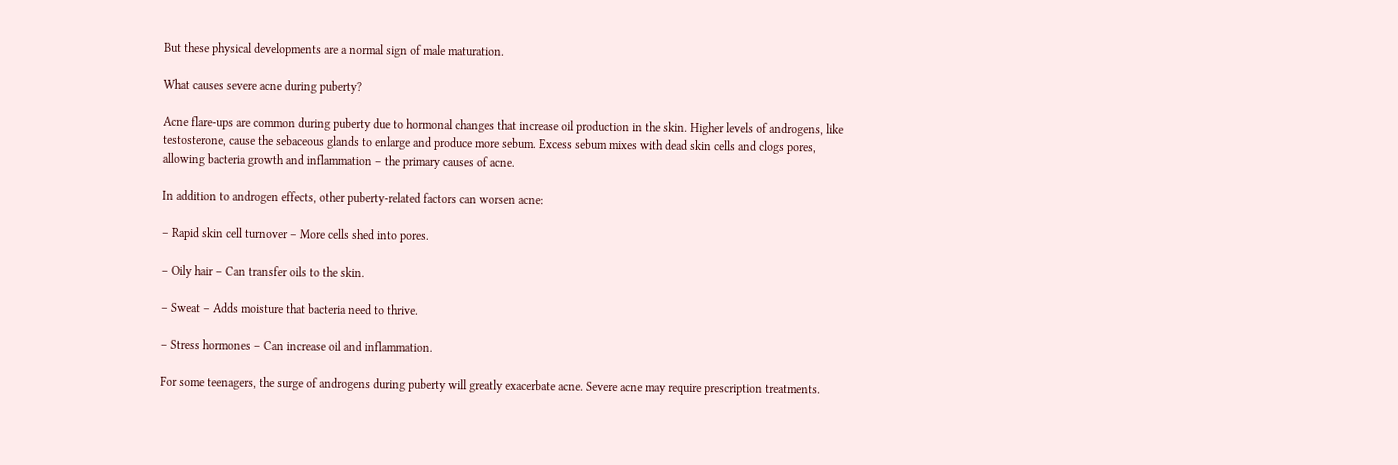But these physical developments are a normal sign of male maturation.

What causes severe acne during puberty?

Acne flare-ups are common during puberty due to hormonal changes that increase oil production in the skin. Higher levels of androgens, like testosterone, cause the sebaceous glands to enlarge and produce more sebum. Excess sebum mixes with dead skin cells and clogs pores, allowing bacteria growth and inflammation – the primary causes of acne.

In addition to androgen effects, other puberty-related factors can worsen acne:

– Rapid skin cell turnover – More cells shed into pores.

– Oily hair – Can transfer oils to the skin.

– Sweat – Adds moisture that bacteria need to thrive.

– Stress hormones – Can increase oil and inflammation.

For some teenagers, the surge of androgens during puberty will greatly exacerbate acne. Severe acne may require prescription treatments.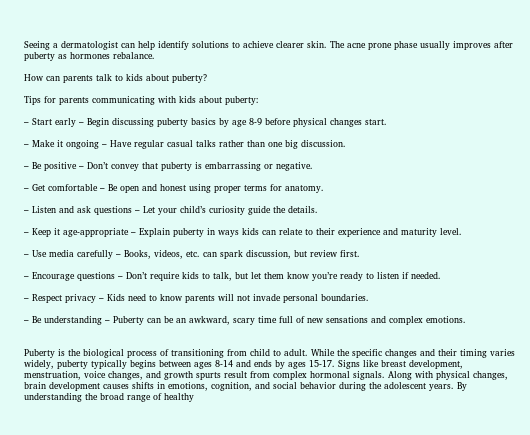Seeing a dermatologist can help identify solutions to achieve clearer skin. The acne prone phase usually improves after puberty as hormones rebalance.

How can parents talk to kids about puberty?

Tips for parents communicating with kids about puberty:

– Start early – Begin discussing puberty basics by age 8-9 before physical changes start.

– Make it ongoing – Have regular casual talks rather than one big discussion.

– Be positive – Don’t convey that puberty is embarrassing or negative.

– Get comfortable – Be open and honest using proper terms for anatomy.

– Listen and ask questions – Let your child’s curiosity guide the details.

– Keep it age-appropriate – Explain puberty in ways kids can relate to their experience and maturity level.

– Use media carefully – Books, videos, etc. can spark discussion, but review first.

– Encourage questions – Don’t require kids to talk, but let them know you’re ready to listen if needed.

– Respect privacy – Kids need to know parents will not invade personal boundaries.

– Be understanding – Puberty can be an awkward, scary time full of new sensations and complex emotions.


Puberty is the biological process of transitioning from child to adult. While the specific changes and their timing varies widely, puberty typically begins between ages 8-14 and ends by ages 15-17. Signs like breast development, menstruation, voice changes, and growth spurts result from complex hormonal signals. Along with physical changes, brain development causes shifts in emotions, cognition, and social behavior during the adolescent years. By understanding the broad range of healthy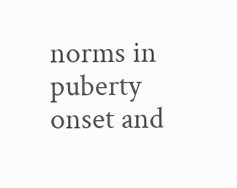norms in puberty onset and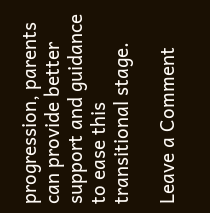progression, parents can provide better support and guidance to ease this transitional stage.

Leave a Comment